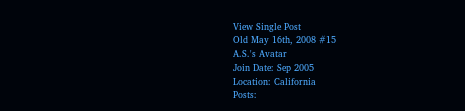View Single Post
Old May 16th, 2008 #15
A.S.'s Avatar
Join Date: Sep 2005
Location: California
Posts: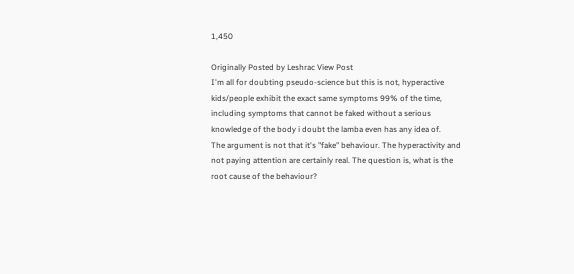1,450

Originally Posted by Leshrac View Post
I'm all for doubting pseudo-science but this is not, hyperactive kids/people exhibit the exact same symptoms 99% of the time, including symptoms that cannot be faked without a serious knowledge of the body i doubt the lamba even has any idea of.
The argument is not that it's "fake" behaviour. The hyperactivity and not paying attention are certainly real. The question is, what is the root cause of the behaviour?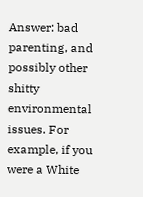Answer: bad parenting, and possibly other shitty environmental issues. For example, if you were a White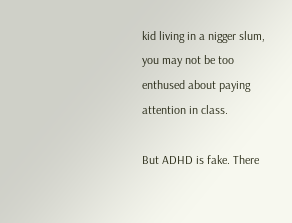kid living in a nigger slum, you may not be too enthused about paying attention in class.

But ADHD is fake. There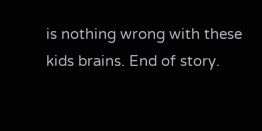is nothing wrong with these kids brains. End of story.